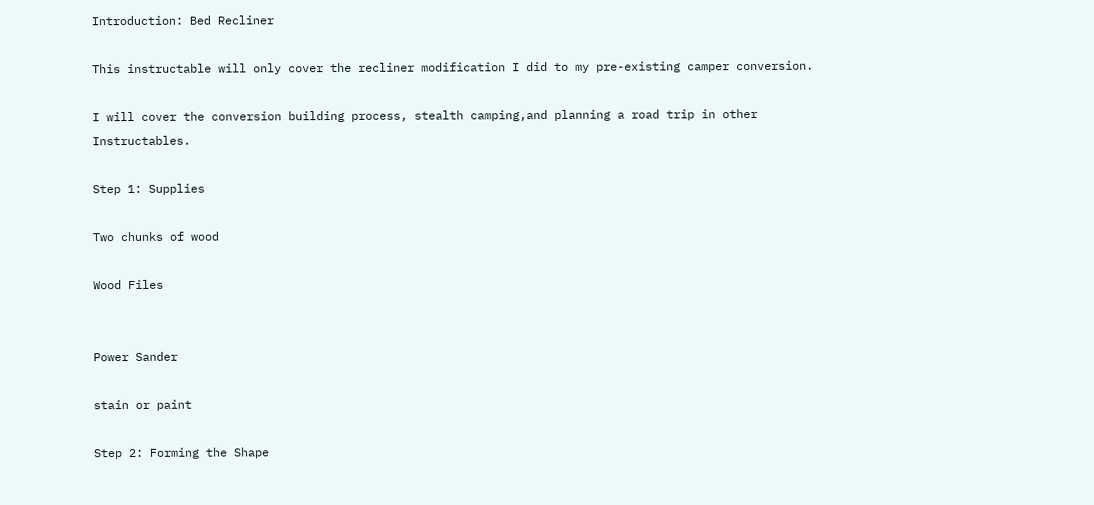Introduction: Bed Recliner

This instructable will only cover the recliner modification I did to my pre-existing camper conversion.

I will cover the conversion building process, stealth camping,and planning a road trip in other Instructables.

Step 1: Supplies

Two chunks of wood

Wood Files


Power Sander

stain or paint

Step 2: Forming the Shape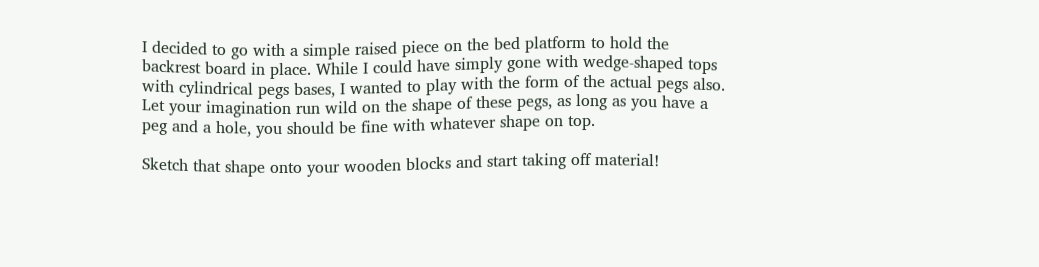I decided to go with a simple raised piece on the bed platform to hold the backrest board in place. While I could have simply gone with wedge-shaped tops with cylindrical pegs bases, I wanted to play with the form of the actual pegs also. Let your imagination run wild on the shape of these pegs, as long as you have a peg and a hole, you should be fine with whatever shape on top.

Sketch that shape onto your wooden blocks and start taking off material!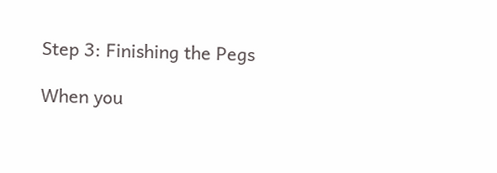Step 3: Finishing the Pegs

When you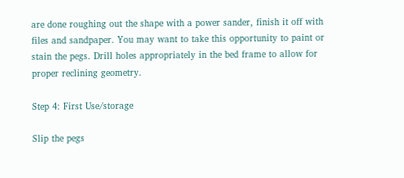are done roughing out the shape with a power sander, finish it off with files and sandpaper. You may want to take this opportunity to paint or stain the pegs. Drill holes appropriately in the bed frame to allow for proper reclining geometry.

Step 4: First Use/storage

Slip the pegs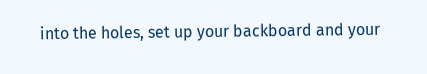into the holes, set up your backboard and your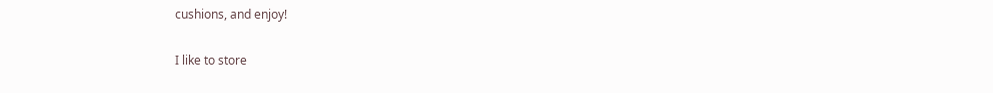cushions, and enjoy!

I like to store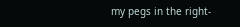my pegs in the right-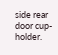side rear door cup-holder.